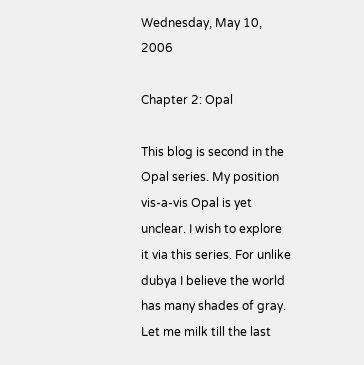Wednesday, May 10, 2006

Chapter 2: Opal

This blog is second in the Opal series. My position vis-a-vis Opal is yet unclear. I wish to explore it via this series. For unlike dubya I believe the world has many shades of gray. Let me milk till the last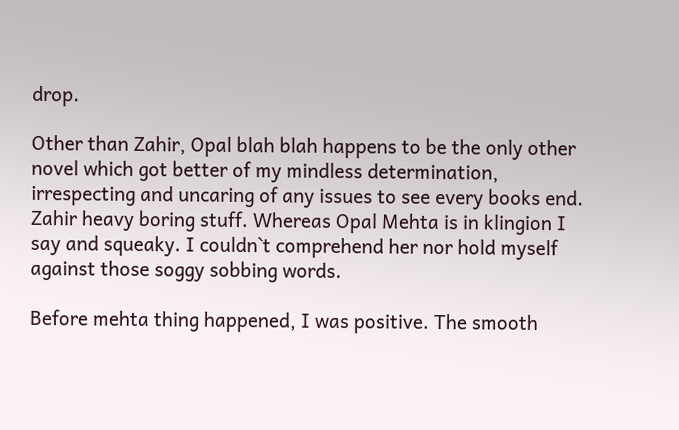drop.

Other than Zahir, Opal blah blah happens to be the only other novel which got better of my mindless determination, irrespecting and uncaring of any issues to see every books end. Zahir heavy boring stuff. Whereas Opal Mehta is in klingion I say and squeaky. I couldn`t comprehend her nor hold myself against those soggy sobbing words.

Before mehta thing happened, I was positive. The smooth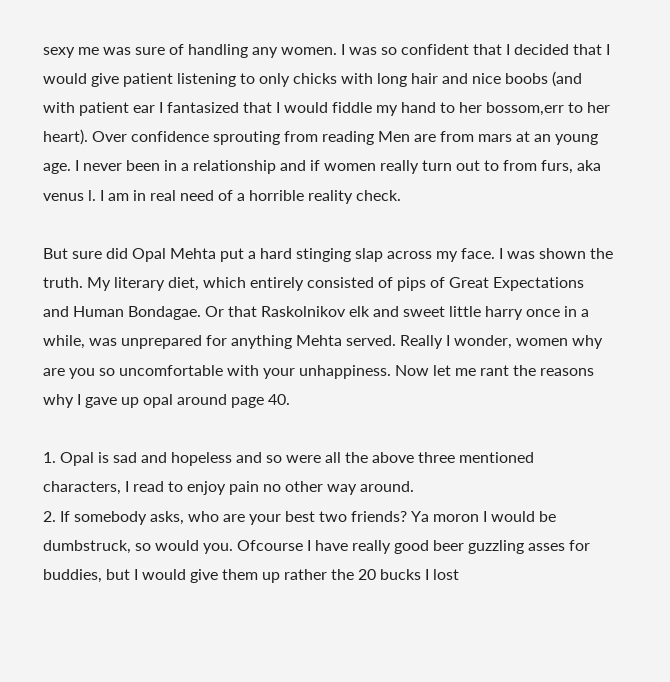sexy me was sure of handling any women. I was so confident that I decided that I would give patient listening to only chicks with long hair and nice boobs (and with patient ear I fantasized that I would fiddle my hand to her bossom,err to her heart). Over confidence sprouting from reading Men are from mars at an young age. I never been in a relationship and if women really turn out to from furs, aka venus l. I am in real need of a horrible reality check.

But sure did Opal Mehta put a hard stinging slap across my face. I was shown the truth. My literary diet, which entirely consisted of pips of Great Expectations and Human Bondagae. Or that Raskolnikov elk and sweet little harry once in a while, was unprepared for anything Mehta served. Really I wonder, women why are you so uncomfortable with your unhappiness. Now let me rant the reasons why I gave up opal around page 40.

1. Opal is sad and hopeless and so were all the above three mentioned characters, I read to enjoy pain no other way around.
2. If somebody asks, who are your best two friends? Ya moron I would be dumbstruck, so would you. Ofcourse I have really good beer guzzling asses for buddies, but I would give them up rather the 20 bucks I lost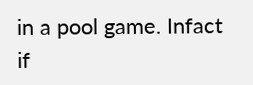in a pool game. Infact if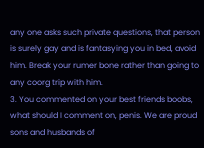any one asks such private questions, that person is surely gay and is fantasying you in bed, avoid him. Break your rumer bone rather than going to any coorg trip with him.
3. You commented on your best friends boobs, what should I comment on, penis. We are proud sons and husbands of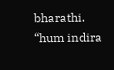bharathi. “hum indira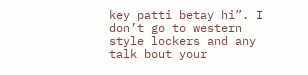key patti betay hi”. I don’t go to western style lockers and any talk bout your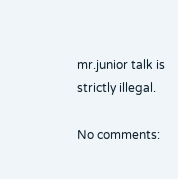mr.junior talk is strictly illegal.

No comments: